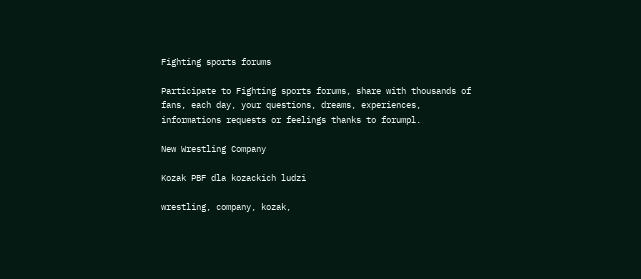Fighting sports forums

Participate to Fighting sports forums, share with thousands of fans, each day, your questions, dreams, experiences, informations requests or feelings thanks to forumpl.

New Wrestling Company

Kozak PBF dla kozackich ludzi

wrestling, company, kozak,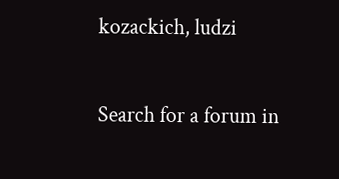kozackich, ludzi

Search for a forum in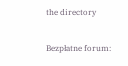the directory

Bezpłatne forum: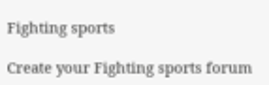Fighting sports

Create your Fighting sports forum